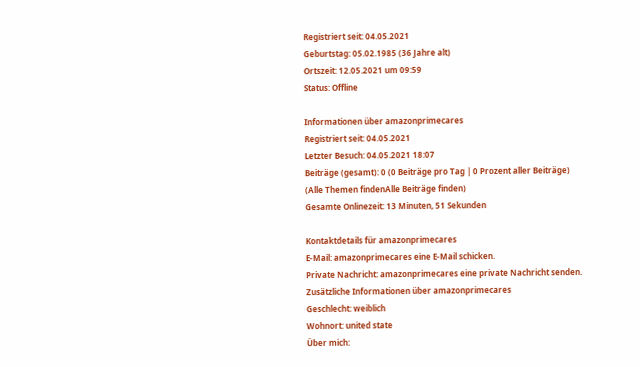Registriert seit: 04.05.2021
Geburtstag: 05.02.1985 (36 Jahre alt)
Ortszeit: 12.05.2021 um 09:59
Status: Offline

Informationen über amazonprimecares
Registriert seit: 04.05.2021
Letzter Besuch: 04.05.2021 18:07
Beiträge (gesamt): 0 (0 Beiträge pro Tag | 0 Prozent aller Beiträge)
(Alle Themen findenAlle Beiträge finden)
Gesamte Onlinezeit: 13 Minuten, 51 Sekunden

Kontaktdetails für amazonprimecares
E-Mail: amazonprimecares eine E-Mail schicken.
Private Nachricht: amazonprimecares eine private Nachricht senden.
Zusätzliche Informationen über amazonprimecares
Geschlecht: weiblich
Wohnort: united state
Über mich: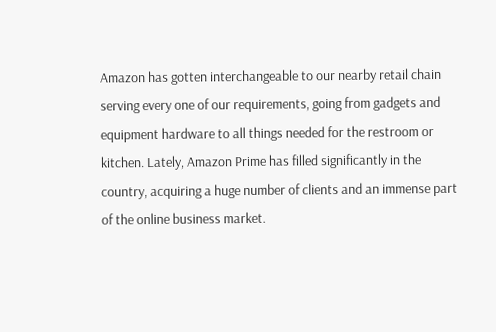Amazon has gotten interchangeable to our nearby retail chain serving every one of our requirements, going from gadgets and equipment hardware to all things needed for the restroom or kitchen. Lately, Amazon Prime has filled significantly in the country, acquiring a huge number of clients and an immense part of the online business market.